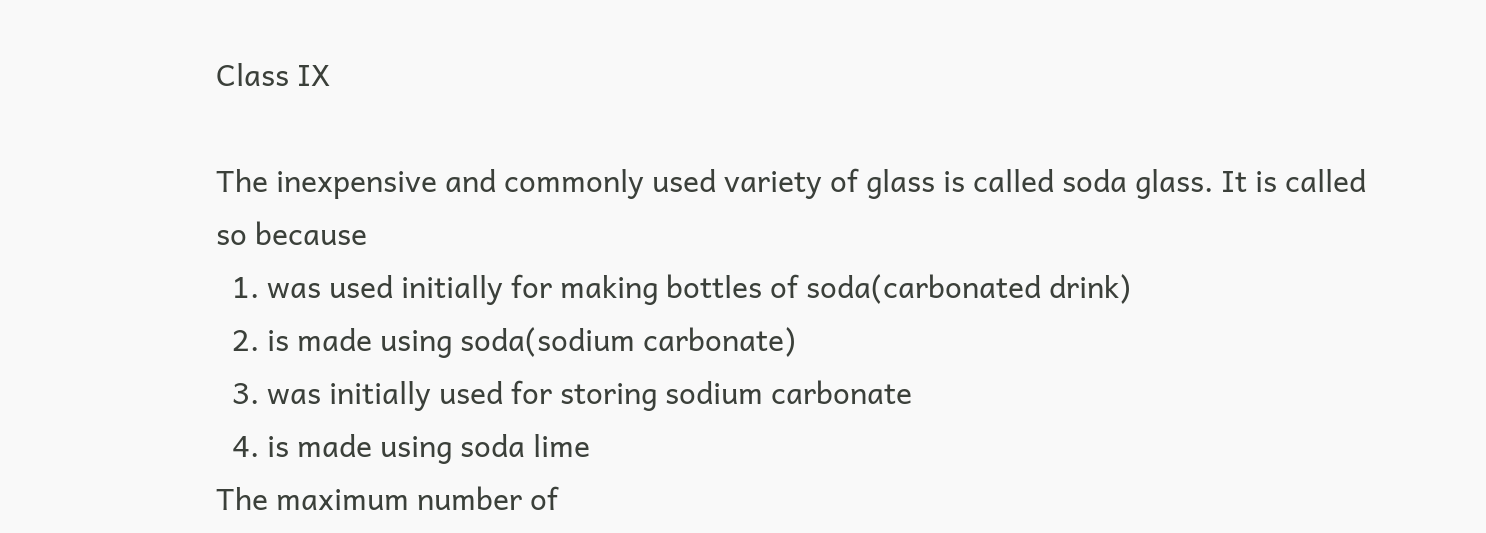Class IX

The inexpensive and commonly used variety of glass is called soda glass. It is called so because
  1. was used initially for making bottles of soda(carbonated drink)
  2. is made using soda(sodium carbonate)
  3. was initially used for storing sodium carbonate
  4. is made using soda lime
The maximum number of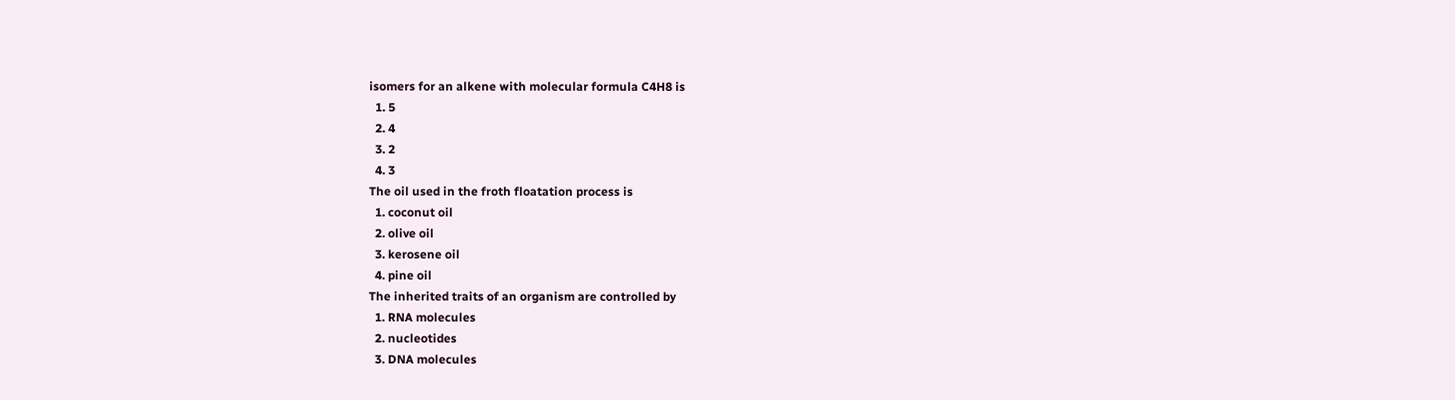isomers for an alkene with molecular formula C4H8 is
  1. 5
  2. 4
  3. 2
  4. 3
The oil used in the froth floatation process is
  1. coconut oil
  2. olive oil
  3. kerosene oil
  4. pine oil
The inherited traits of an organism are controlled by
  1. RNA molecules
  2. nucleotides
  3. DNA molecules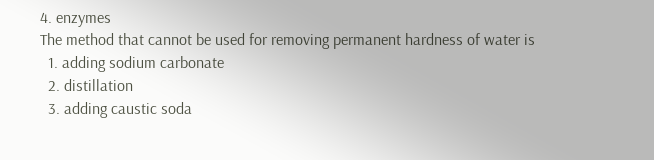4. enzymes
The method that cannot be used for removing permanent hardness of water is
  1. adding sodium carbonate
  2. distillation
  3. adding caustic soda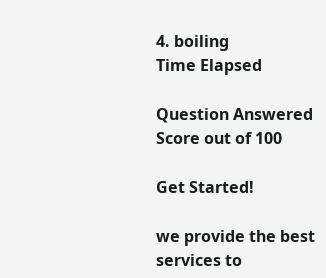4. boiling
Time Elapsed

Question Answered
Score out of 100

Get Started!

we provide the best
services to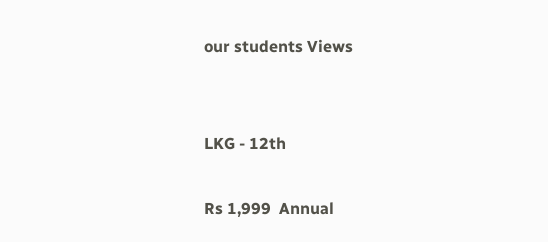our students Views


LKG - 12th

Rs 1,999  Annual